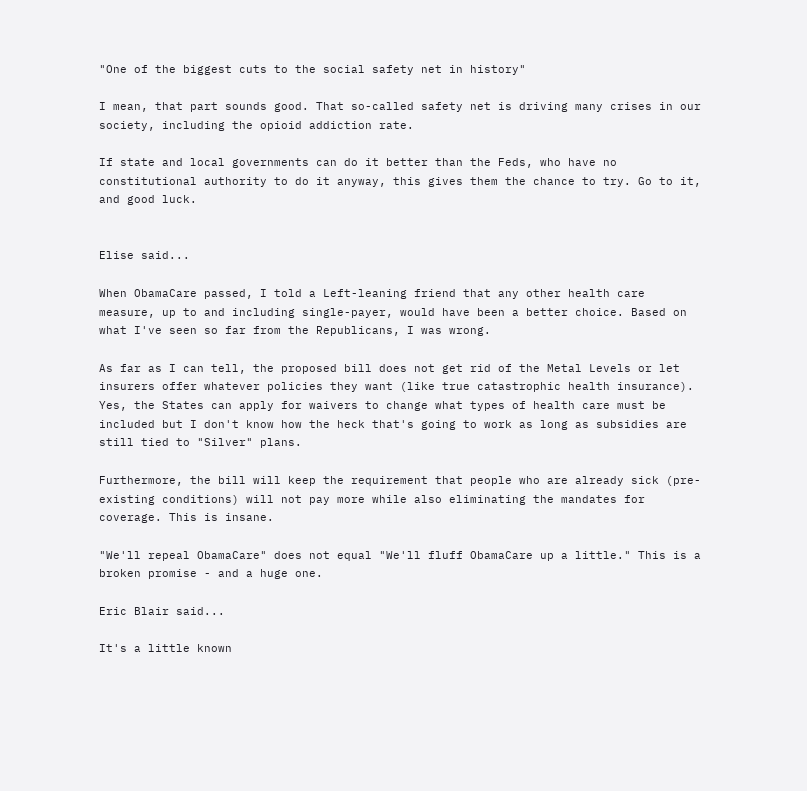"One of the biggest cuts to the social safety net in history"

I mean, that part sounds good. That so-called safety net is driving many crises in our society, including the opioid addiction rate.

If state and local governments can do it better than the Feds, who have no constitutional authority to do it anyway, this gives them the chance to try. Go to it, and good luck.


Elise said...

When ObamaCare passed, I told a Left-leaning friend that any other health care measure, up to and including single-payer, would have been a better choice. Based on what I've seen so far from the Republicans, I was wrong.

As far as I can tell, the proposed bill does not get rid of the Metal Levels or let insurers offer whatever policies they want (like true catastrophic health insurance). Yes, the States can apply for waivers to change what types of health care must be included but I don't know how the heck that's going to work as long as subsidies are still tied to "Silver" plans.

Furthermore, the bill will keep the requirement that people who are already sick (pre-existing conditions) will not pay more while also eliminating the mandates for coverage. This is insane.

"We'll repeal ObamaCare" does not equal "We'll fluff ObamaCare up a little." This is a broken promise - and a huge one.

Eric Blair said...

It's a little known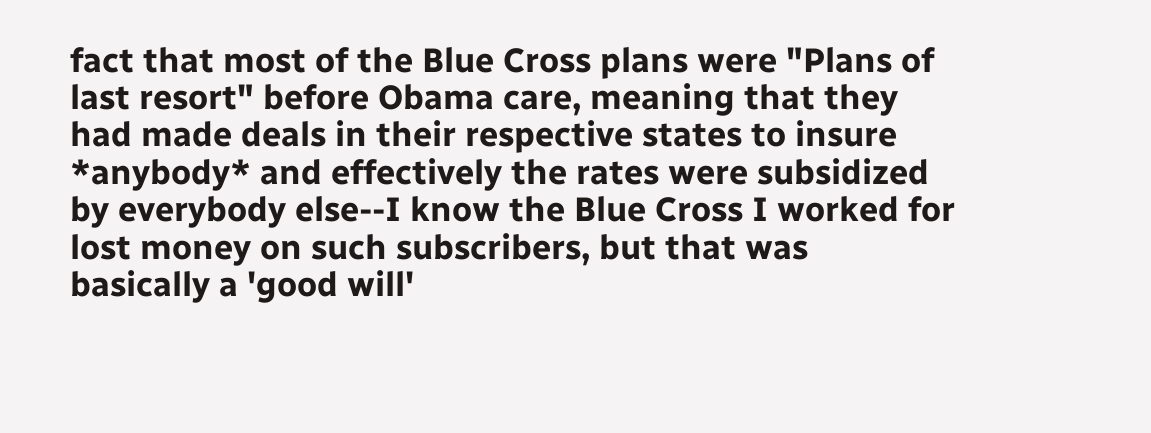fact that most of the Blue Cross plans were "Plans of last resort" before Obama care, meaning that they had made deals in their respective states to insure *anybody* and effectively the rates were subsidized by everybody else--I know the Blue Cross I worked for lost money on such subscribers, but that was basically a 'good will'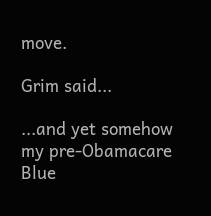move.

Grim said...

...and yet somehow my pre-Obamacare Blue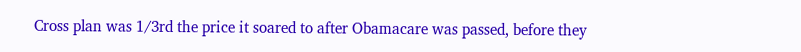Cross plan was 1/3rd the price it soared to after Obamacare was passed, before they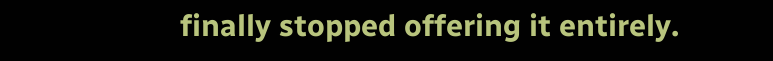finally stopped offering it entirely.